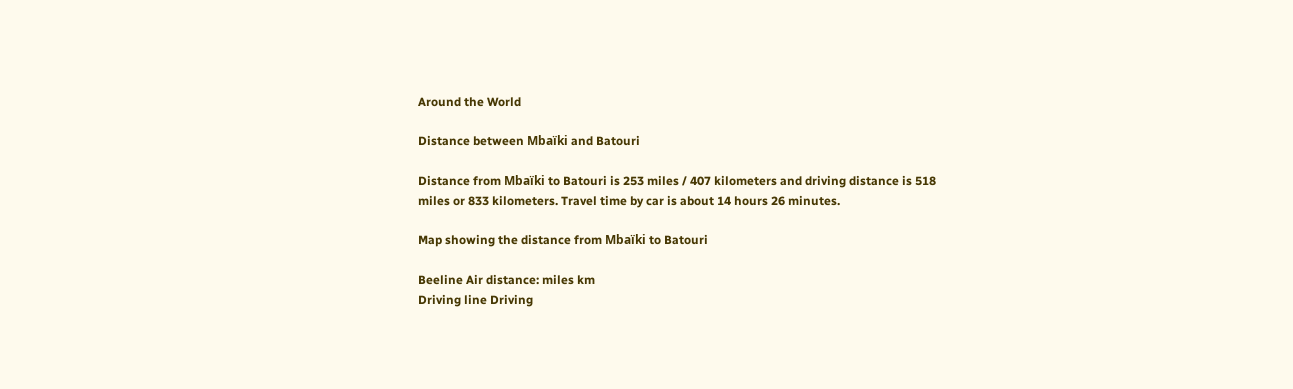Around the World

Distance between Mbaïki and Batouri

Distance from Mbaïki to Batouri is 253 miles / 407 kilometers and driving distance is 518 miles or 833 kilometers. Travel time by car is about 14 hours 26 minutes.

Map showing the distance from Mbaïki to Batouri

Beeline Air distance: miles km
Driving line Driving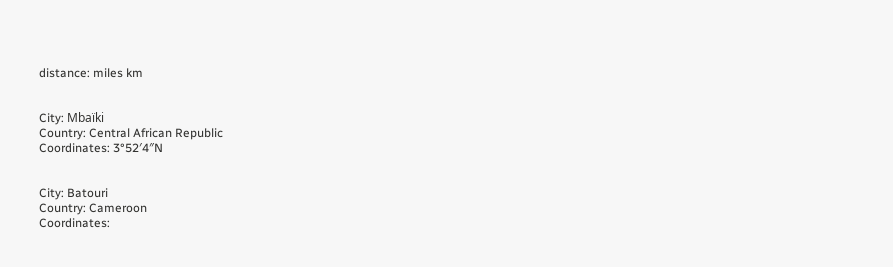distance: miles km


City: Mbaïki
Country: Central African Republic
Coordinates: 3°52′4″N


City: Batouri
Country: Cameroon
Coordinates: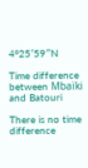4°25′59″N

Time difference between Mbaïki and Batouri

There is no time difference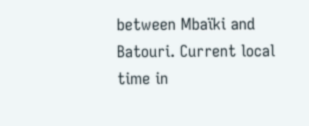between Mbaïki and Batouri. Current local time in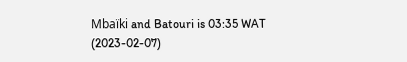Mbaïki and Batouri is 03:35 WAT (2023-02-07)